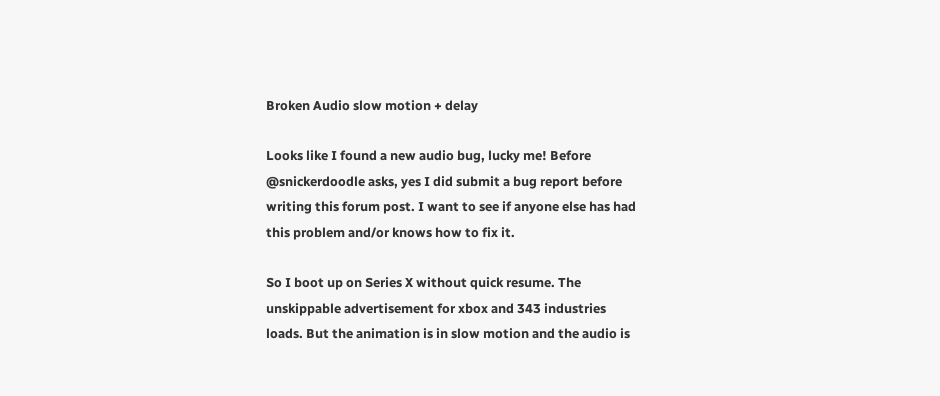Broken Audio slow motion + delay

Looks like I found a new audio bug, lucky me! Before @snickerdoodle asks, yes I did submit a bug report before writing this forum post. I want to see if anyone else has had this problem and/or knows how to fix it.

So I boot up on Series X without quick resume. The unskippable advertisement for xbox and 343 industries loads. But the animation is in slow motion and the audio is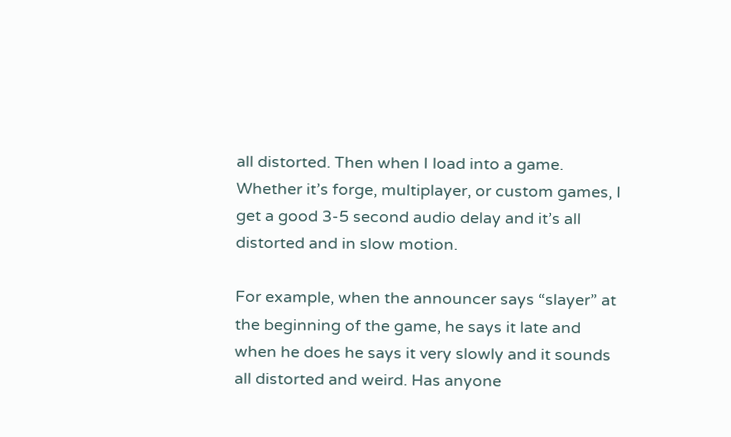all distorted. Then when I load into a game. Whether it’s forge, multiplayer, or custom games, I get a good 3-5 second audio delay and it’s all distorted and in slow motion.

For example, when the announcer says “slayer” at the beginning of the game, he says it late and when he does he says it very slowly and it sounds all distorted and weird. Has anyone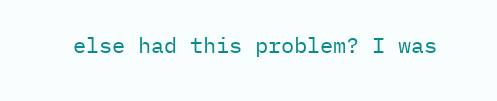else had this problem? I was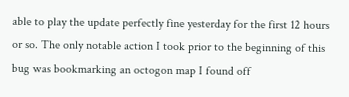able to play the update perfectly fine yesterday for the first 12 hours or so. The only notable action I took prior to the beginning of this bug was bookmarking an octogon map I found off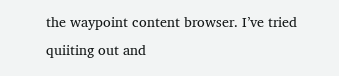the waypoint content browser. I’ve tried quiiting out and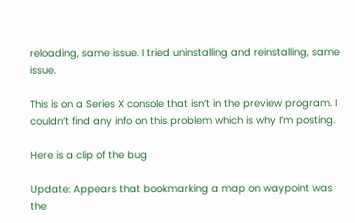reloading, same issue. I tried uninstalling and reinstalling, same issue.

This is on a Series X console that isn’t in the preview program. I couldn’t find any info on this problem which is why I’m posting.

Here is a clip of the bug

Update: Appears that bookmarking a map on waypoint was the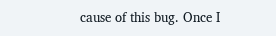cause of this bug. Once I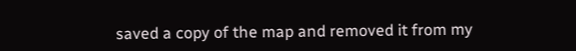saved a copy of the map and removed it from my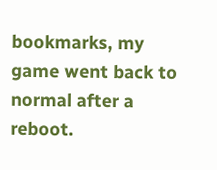bookmarks, my game went back to normal after a reboot.